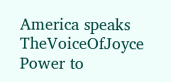America speaks TheVoiceOfJoyce Power to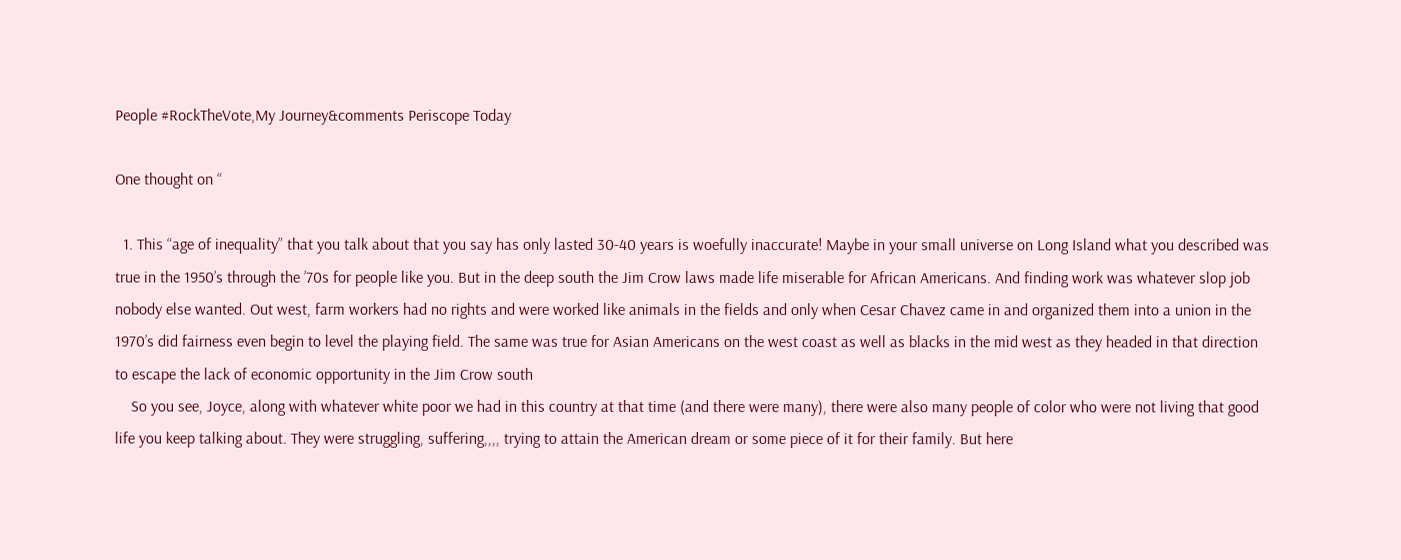People #RockTheVote,My Journey&comments Periscope Today

One thought on “

  1. This “age of inequality” that you talk about that you say has only lasted 30-40 years is woefully inaccurate! Maybe in your small universe on Long Island what you described was true in the 1950’s through the ’70s for people like you. But in the deep south the Jim Crow laws made life miserable for African Americans. And finding work was whatever slop job nobody else wanted. Out west, farm workers had no rights and were worked like animals in the fields and only when Cesar Chavez came in and organized them into a union in the 1970’s did fairness even begin to level the playing field. The same was true for Asian Americans on the west coast as well as blacks in the mid west as they headed in that direction to escape the lack of economic opportunity in the Jim Crow south
    So you see, Joyce, along with whatever white poor we had in this country at that time (and there were many), there were also many people of color who were not living that good life you keep talking about. They were struggling, suffering,,,, trying to attain the American dream or some piece of it for their family. But here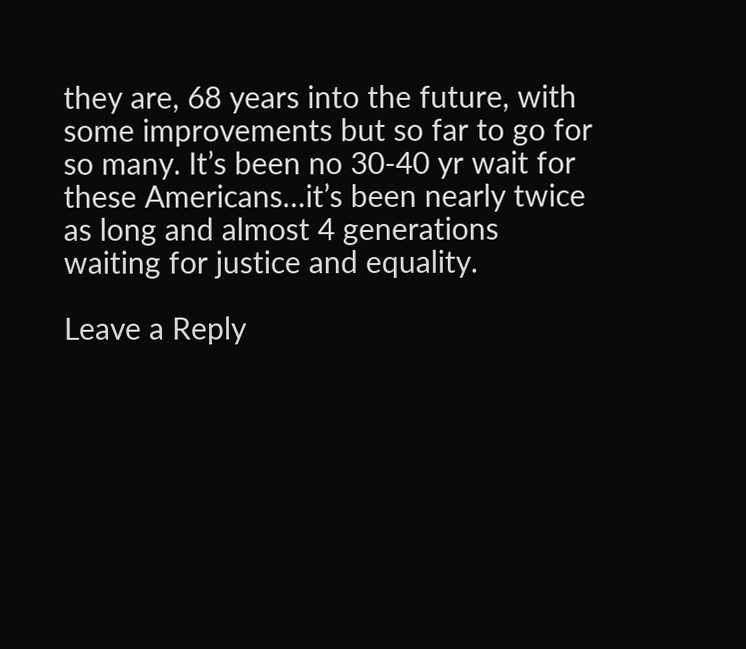they are, 68 years into the future, with some improvements but so far to go for so many. It’s been no 30-40 yr wait for these Americans…it’s been nearly twice as long and almost 4 generations waiting for justice and equality.

Leave a Reply